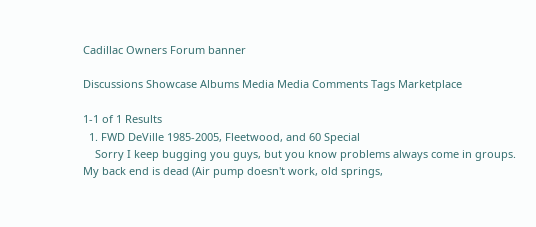Cadillac Owners Forum banner

Discussions Showcase Albums Media Media Comments Tags Marketplace

1-1 of 1 Results
  1. FWD DeVille 1985-2005, Fleetwood, and 60 Special
    Sorry I keep bugging you guys, but you know problems always come in groups. My back end is dead (Air pump doesn't work, old springs,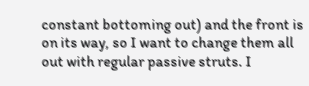constant bottoming out) and the front is on its way, so I want to change them all out with regular passive struts. I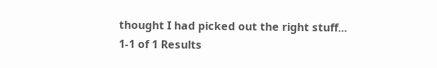thought I had picked out the right stuff...
1-1 of 1 Results